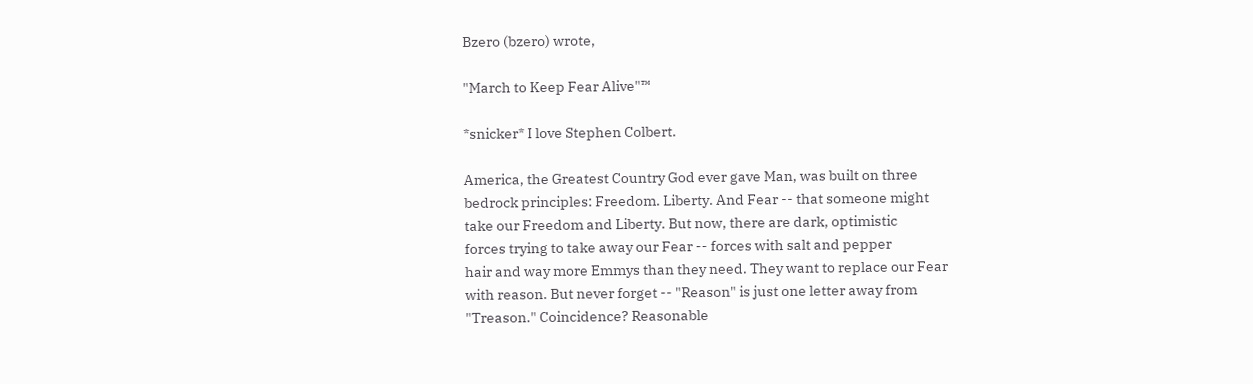Bzero (bzero) wrote,

"March to Keep Fear Alive"™

*snicker* I love Stephen Colbert.

America, the Greatest Country God ever gave Man, was built on three
bedrock principles: Freedom. Liberty. And Fear -- that someone might
take our Freedom and Liberty. But now, there are dark, optimistic
forces trying to take away our Fear -- forces with salt and pepper
hair and way more Emmys than they need. They want to replace our Fear
with reason. But never forget -- "Reason" is just one letter away from
"Treason." Coincidence? Reasonable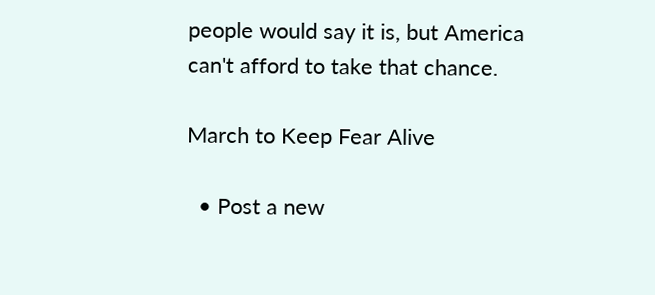people would say it is, but America
can't afford to take that chance.

March to Keep Fear Alive

  • Post a new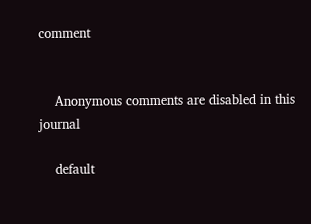comment


    Anonymous comments are disabled in this journal

    default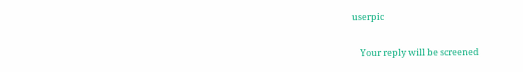userpic

    Your reply will be screened